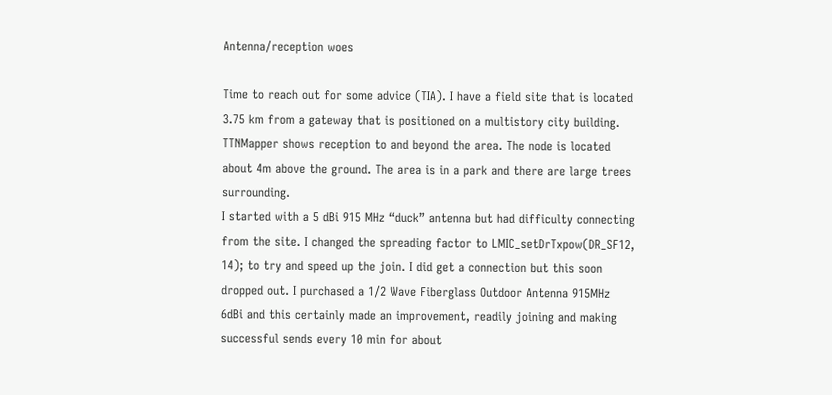Antenna/reception woes

Time to reach out for some advice (TIA). I have a field site that is located 3.75 km from a gateway that is positioned on a multistory city building. TTNMapper shows reception to and beyond the area. The node is located about 4m above the ground. The area is in a park and there are large trees surrounding.
I started with a 5 dBi 915 MHz “duck” antenna but had difficulty connecting from the site. I changed the spreading factor to LMIC_setDrTxpow(DR_SF12, 14); to try and speed up the join. I did get a connection but this soon dropped out. I purchased a 1/2 Wave Fiberglass Outdoor Antenna 915MHz 6dBi and this certainly made an improvement, readily joining and making successful sends every 10 min for about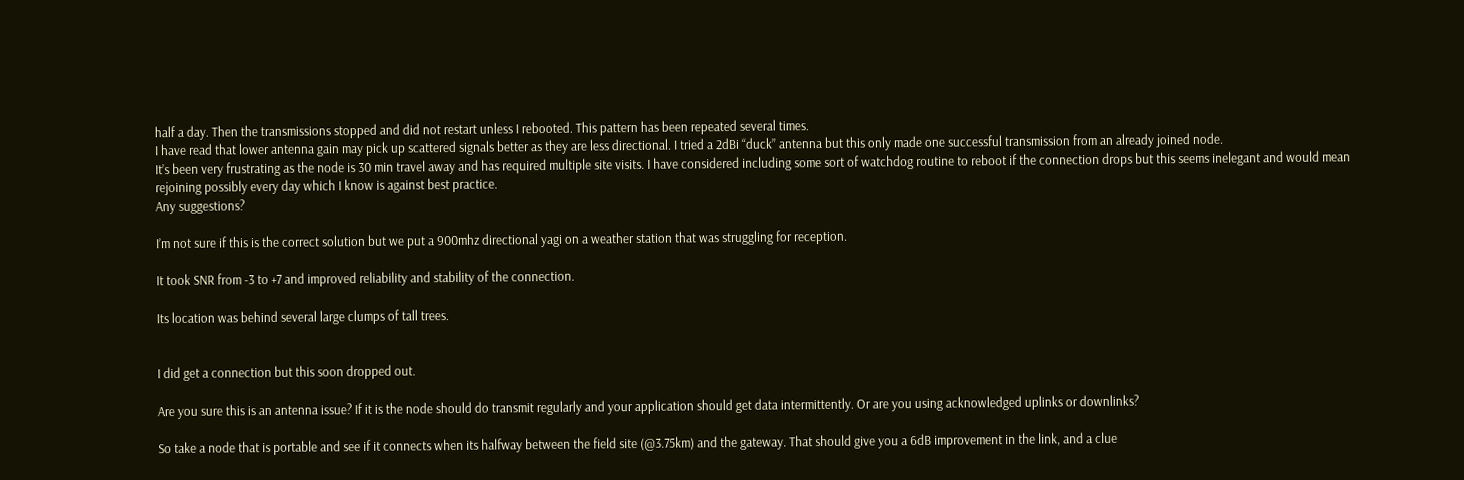half a day. Then the transmissions stopped and did not restart unless I rebooted. This pattern has been repeated several times.
I have read that lower antenna gain may pick up scattered signals better as they are less directional. I tried a 2dBi “duck” antenna but this only made one successful transmission from an already joined node.
It’s been very frustrating as the node is 30 min travel away and has required multiple site visits. I have considered including some sort of watchdog routine to reboot if the connection drops but this seems inelegant and would mean rejoining possibly every day which I know is against best practice.
Any suggestions?

I’m not sure if this is the correct solution but we put a 900mhz directional yagi on a weather station that was struggling for reception.

It took SNR from -3 to +7 and improved reliability and stability of the connection.

Its location was behind several large clumps of tall trees.


I did get a connection but this soon dropped out.

Are you sure this is an antenna issue? If it is the node should do transmit regularly and your application should get data intermittently. Or are you using acknowledged uplinks or downlinks?

So take a node that is portable and see if it connects when its halfway between the field site (@3.75km) and the gateway. That should give you a 6dB improvement in the link, and a clue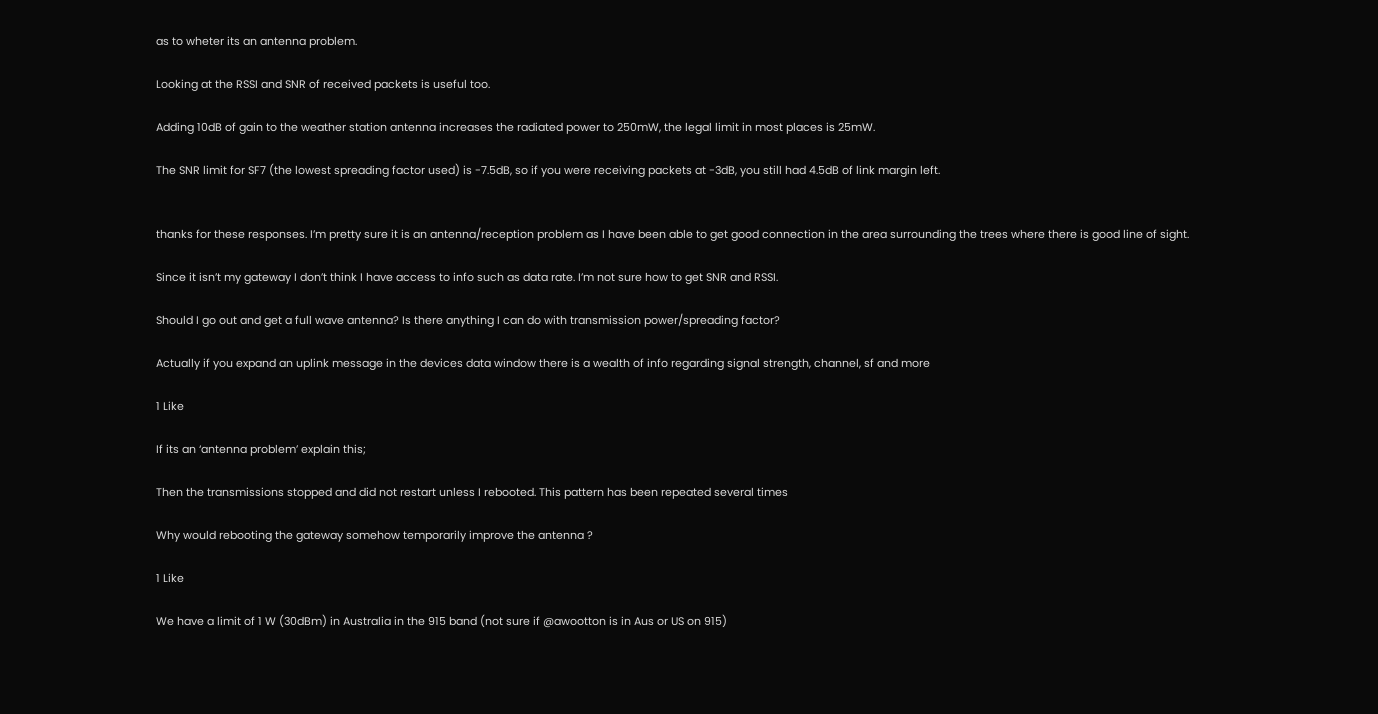as to wheter its an antenna problem.

Looking at the RSSI and SNR of received packets is useful too.

Adding 10dB of gain to the weather station antenna increases the radiated power to 250mW, the legal limit in most places is 25mW.

The SNR limit for SF7 (the lowest spreading factor used) is -7.5dB, so if you were receiving packets at -3dB, you still had 4.5dB of link margin left.


thanks for these responses. I’m pretty sure it is an antenna/reception problem as I have been able to get good connection in the area surrounding the trees where there is good line of sight.

Since it isn’t my gateway I don’t think I have access to info such as data rate. I’m not sure how to get SNR and RSSI.

Should I go out and get a full wave antenna? Is there anything I can do with transmission power/spreading factor?

Actually if you expand an uplink message in the devices data window there is a wealth of info regarding signal strength, channel, sf and more

1 Like

If its an ‘antenna problem’ explain this;

Then the transmissions stopped and did not restart unless I rebooted. This pattern has been repeated several times

Why would rebooting the gateway somehow temporarily improve the antenna ?

1 Like

We have a limit of 1 W (30dBm) in Australia in the 915 band (not sure if @awootton is in Aus or US on 915)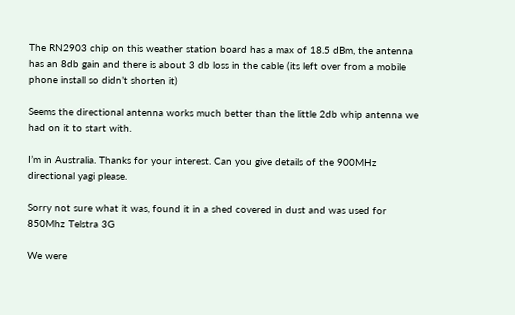The RN2903 chip on this weather station board has a max of 18.5 dBm, the antenna has an 8db gain and there is about 3 db loss in the cable (its left over from a mobile phone install so didn’t shorten it)

Seems the directional antenna works much better than the little 2db whip antenna we had on it to start with.

I’m in Australia. Thanks for your interest. Can you give details of the 900MHz directional yagi please.

Sorry not sure what it was, found it in a shed covered in dust and was used for 850Mhz Telstra 3G

We were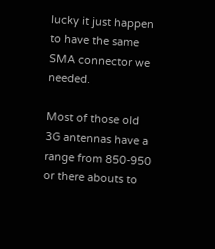lucky it just happen to have the same SMA connector we needed.

Most of those old 3G antennas have a range from 850-950 or there abouts to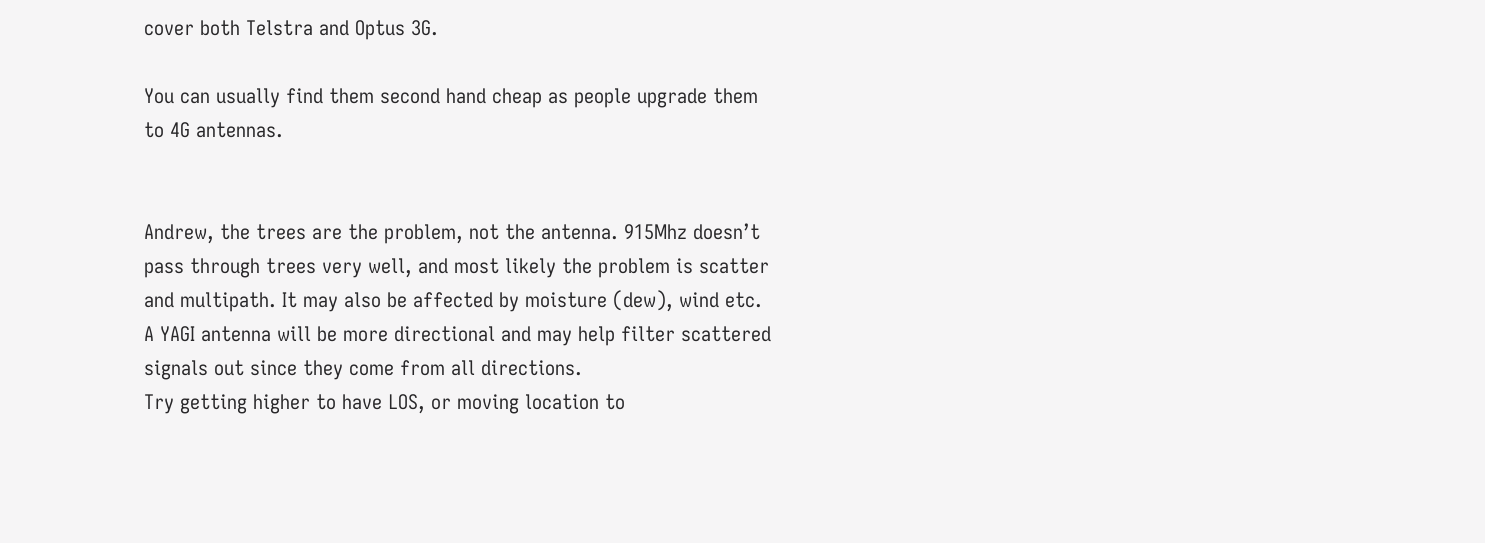cover both Telstra and Optus 3G.

You can usually find them second hand cheap as people upgrade them to 4G antennas.


Andrew, the trees are the problem, not the antenna. 915Mhz doesn’t pass through trees very well, and most likely the problem is scatter and multipath. It may also be affected by moisture (dew), wind etc.
A YAGI antenna will be more directional and may help filter scattered signals out since they come from all directions.
Try getting higher to have LOS, or moving location to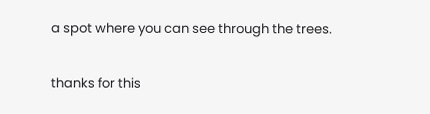a spot where you can see through the trees.

thanks for this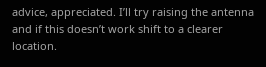advice, appreciated. I’ll try raising the antenna and if this doesn’t work shift to a clearer location.